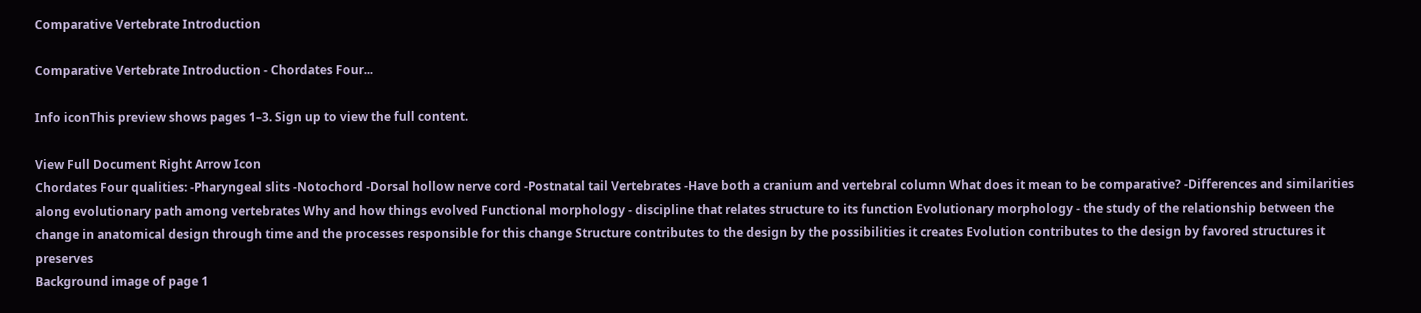Comparative Vertebrate Introduction

Comparative Vertebrate Introduction - Chordates Four...

Info iconThis preview shows pages 1–3. Sign up to view the full content.

View Full Document Right Arrow Icon
Chordates Four qualities: -Pharyngeal slits -Notochord -Dorsal hollow nerve cord -Postnatal tail Vertebrates -Have both a cranium and vertebral column What does it mean to be comparative? -Differences and similarities along evolutionary path among vertebrates Why and how things evolved Functional morphology - discipline that relates structure to its function Evolutionary morphology - the study of the relationship between the change in anatomical design through time and the processes responsible for this change Structure contributes to the design by the possibilities it creates Evolution contributes to the design by favored structures it preserves
Background image of page 1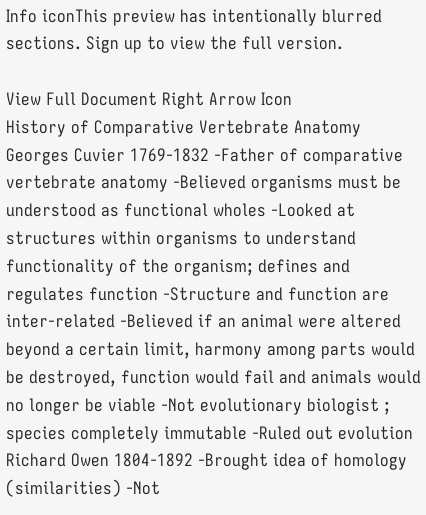Info iconThis preview has intentionally blurred sections. Sign up to view the full version.

View Full Document Right Arrow Icon
History of Comparative Vertebrate Anatomy Georges Cuvier 1769-1832 -Father of comparative vertebrate anatomy -Believed organisms must be understood as functional wholes -Looked at structures within organisms to understand functionality of the organism; defines and regulates function -Structure and function are inter-related -Believed if an animal were altered beyond a certain limit, harmony among parts would be destroyed, function would fail and animals would no longer be viable -Not evolutionary biologist ; species completely immutable -Ruled out evolution Richard Owen 1804-1892 -Brought idea of homology (similarities) -Not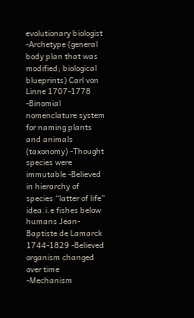evolutionary biologist -Archetype (general body plan that was modified; biological blueprints) Carl von Linne 1707-1778 -Binomial nomenclature system for naming plants and animals (taxonomy) -Thought species were immutable -Believed in hierarchy of species “latter of life” idea.i.e fishes below humans Jean-Baptiste de Lamarck 1744-1829 -Believed organism changed over time -Mechanism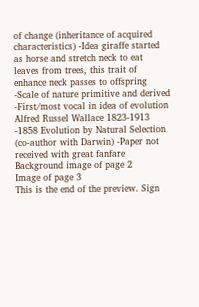of change (inheritance of acquired characteristics) -Idea giraffe started as horse and stretch neck to eat leaves from trees, this trait of enhance neck passes to offspring -Scale of nature primitive and derived -First/most vocal in idea of evolution Alfred Russel Wallace 1823-1913 -1858 Evolution by Natural Selection (co-author with Darwin) -Paper not received with great fanfare
Background image of page 2
Image of page 3
This is the end of the preview. Sign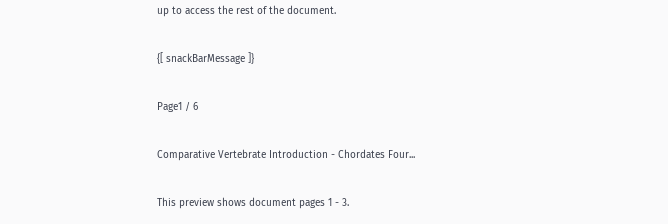up to access the rest of the document.

{[ snackBarMessage ]}

Page1 / 6

Comparative Vertebrate Introduction - Chordates Four...

This preview shows document pages 1 - 3.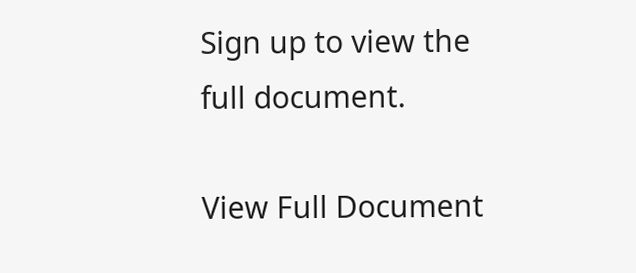Sign up to view the full document.

View Full Document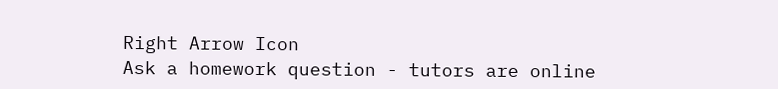Right Arrow Icon
Ask a homework question - tutors are online